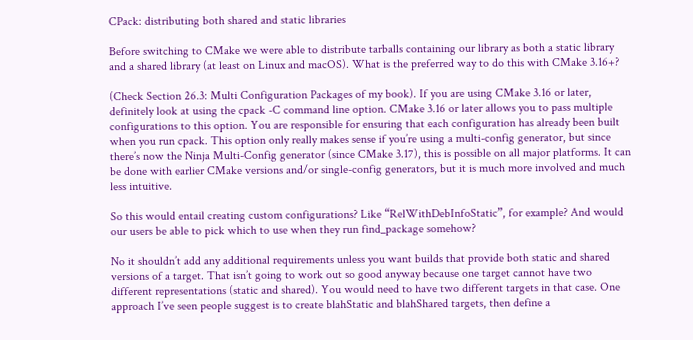CPack: distributing both shared and static libraries

Before switching to CMake we were able to distribute tarballs containing our library as both a static library and a shared library (at least on Linux and macOS). What is the preferred way to do this with CMake 3.16+?

(Check Section 26.3: Multi Configuration Packages of my book). If you are using CMake 3.16 or later, definitely look at using the cpack -C command line option. CMake 3.16 or later allows you to pass multiple configurations to this option. You are responsible for ensuring that each configuration has already been built when you run cpack. This option only really makes sense if you’re using a multi-config generator, but since there’s now the Ninja Multi-Config generator (since CMake 3.17), this is possible on all major platforms. It can be done with earlier CMake versions and/or single-config generators, but it is much more involved and much less intuitive.

So this would entail creating custom configurations? Like “RelWithDebInfoStatic”, for example? And would our users be able to pick which to use when they run find_package somehow?

No it shouldn’t add any additional requirements unless you want builds that provide both static and shared versions of a target. That isn’t going to work out so good anyway because one target cannot have two different representations (static and shared). You would need to have two different targets in that case. One approach I’ve seen people suggest is to create blahStatic and blahShared targets, then define a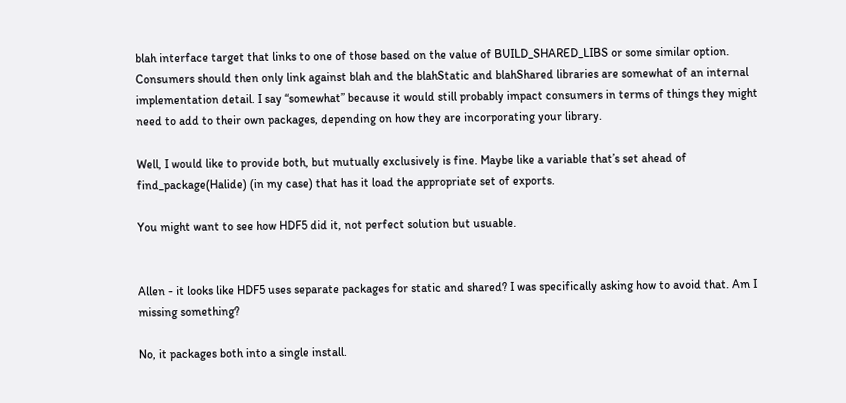blah interface target that links to one of those based on the value of BUILD_SHARED_LIBS or some similar option. Consumers should then only link against blah and the blahStatic and blahShared libraries are somewhat of an internal implementation detail. I say “somewhat” because it would still probably impact consumers in terms of things they might need to add to their own packages, depending on how they are incorporating your library.

Well, I would like to provide both, but mutually exclusively is fine. Maybe like a variable that’s set ahead of find_package(Halide) (in my case) that has it load the appropriate set of exports.

You might want to see how HDF5 did it, not perfect solution but usuable.


Allen - it looks like HDF5 uses separate packages for static and shared? I was specifically asking how to avoid that. Am I missing something?

No, it packages both into a single install.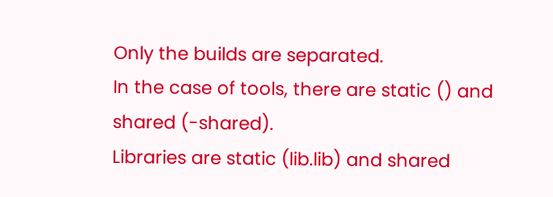Only the builds are separated.
In the case of tools, there are static () and shared (-shared).
Libraries are static (lib.lib) and shared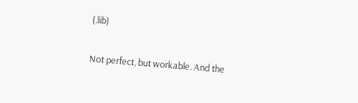(.lib)

Not perfect, but workable. And the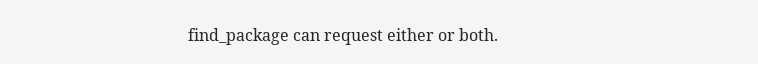find_package can request either or both.